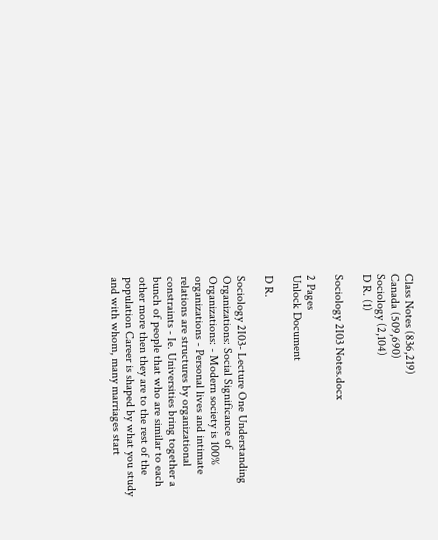Class Notes (836,219)
Canada (509,690)
Sociology (2,104)
D R. (1)

Sociology 2I03 Notes.docx

2 Pages
Unlock Document

D R.

Sociology 2I03- Lecture One Understanding Organizations: Social Significance of Organizations: - Modern society is 100% organizations - Personal lives and intimate relations are structures by organizational constraints - Ie. Universities bring together a bunch of people that who are similar to each other more then they are to the rest of the population Career is shaped by what you study and with whom, many marriages start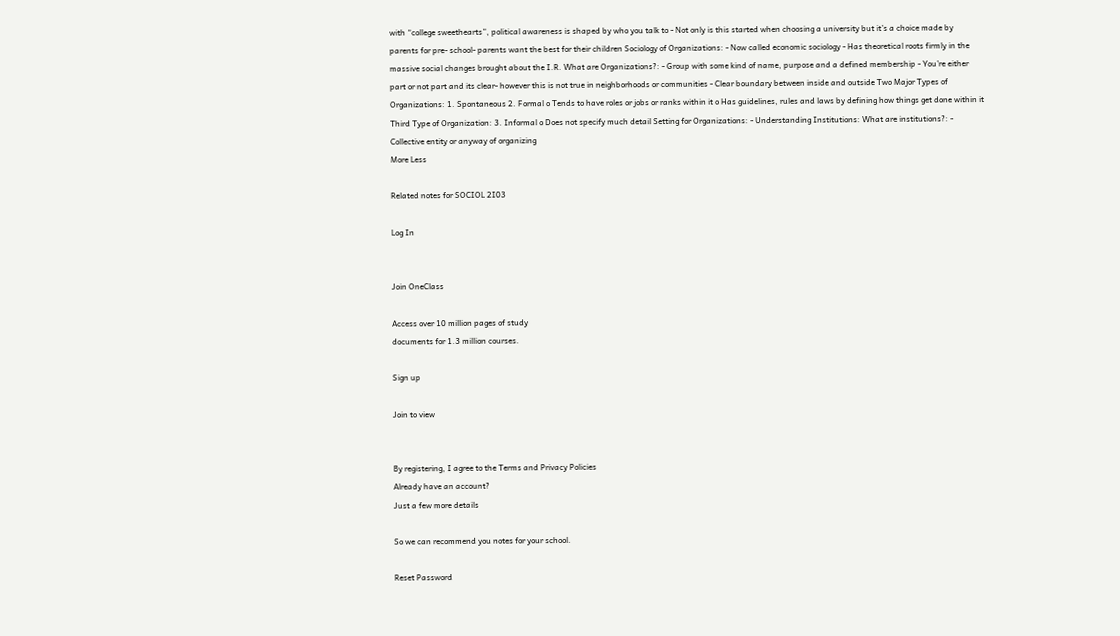with “college sweethearts”, political awareness is shaped by who you talk to - Not only is this started when choosing a university but it’s a choice made by parents for pre- school- parents want the best for their children Sociology of Organizations: - Now called economic sociology - Has theoretical roots firmly in the massive social changes brought about the I.R. What are Organizations?: - Group with some kind of name, purpose and a defined membership - You’re either part or not part and its clear- however this is not true in neighborhoods or communities - Clear boundary between inside and outside Two Major Types of Organizations: 1. Spontaneous 2. Formal o Tends to have roles or jobs or ranks within it o Has guidelines, rules and laws by defining how things get done within it Third Type of Organization: 3. Informal o Does not specify much detail Setting for Organizations: - Understanding Institutions: What are institutions?: - Collective entity or anyway of organizing
More Less

Related notes for SOCIOL 2I03

Log In


Join OneClass

Access over 10 million pages of study
documents for 1.3 million courses.

Sign up

Join to view


By registering, I agree to the Terms and Privacy Policies
Already have an account?
Just a few more details

So we can recommend you notes for your school.

Reset Password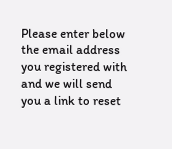Please enter below the email address you registered with and we will send you a link to reset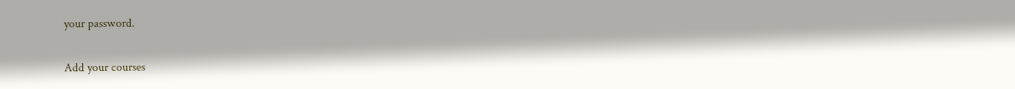your password.

Add your courses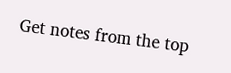Get notes from the top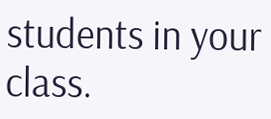students in your class.